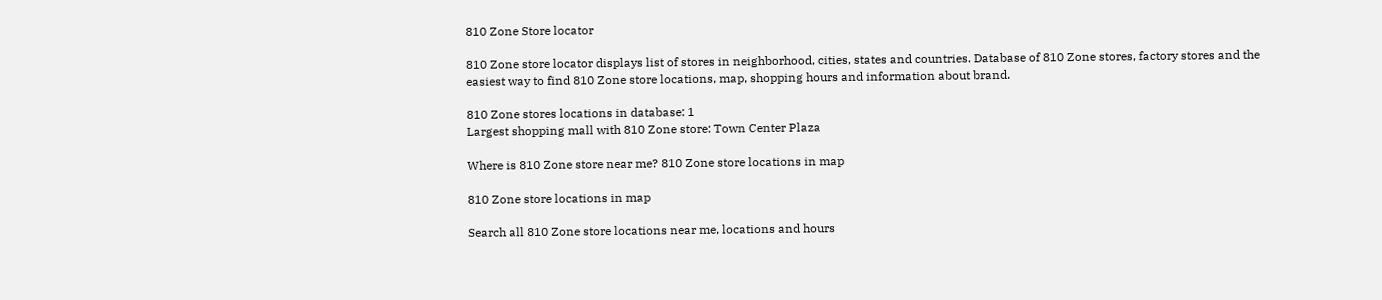810 Zone Store locator

810 Zone store locator displays list of stores in neighborhood, cities, states and countries. Database of 810 Zone stores, factory stores and the easiest way to find 810 Zone store locations, map, shopping hours and information about brand.

810 Zone stores locations in database: 1
Largest shopping mall with 810 Zone store: Town Center Plaza

Where is 810 Zone store near me? 810 Zone store locations in map

810 Zone store locations in map

Search all 810 Zone store locations near me, locations and hours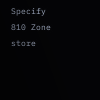Specify 810 Zone store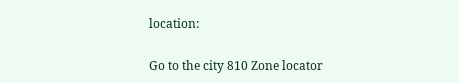location:

Go to the city 810 Zone locator